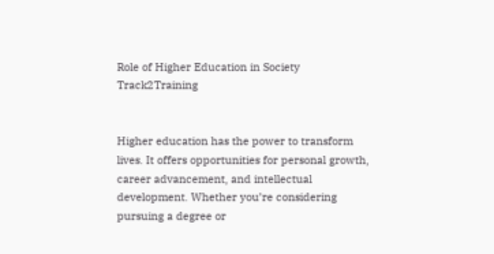Role of Higher Education in Society Track2Training


Higher education has the power to transform lives. It offers opportunities for personal growth, career advancement, and intellectual development. Whether you’re considering pursuing a degree or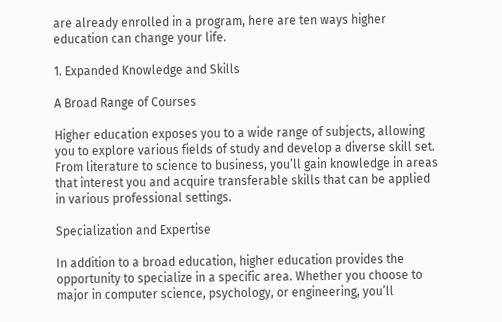are already enrolled in a program, here are ten ways higher education can change your life.

1. Expanded Knowledge and Skills

A Broad Range of Courses

Higher education exposes you to a wide range of subjects, allowing you to explore various fields of study and develop a diverse skill set. From literature to science to business, you’ll gain knowledge in areas that interest you and acquire transferable skills that can be applied in various professional settings.

Specialization and Expertise

In addition to a broad education, higher education provides the opportunity to specialize in a specific area. Whether you choose to major in computer science, psychology, or engineering, you’ll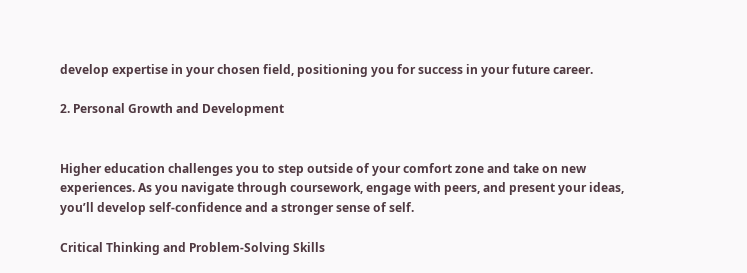develop expertise in your chosen field, positioning you for success in your future career.

2. Personal Growth and Development


Higher education challenges you to step outside of your comfort zone and take on new experiences. As you navigate through coursework, engage with peers, and present your ideas, you’ll develop self-confidence and a stronger sense of self.

Critical Thinking and Problem-Solving Skills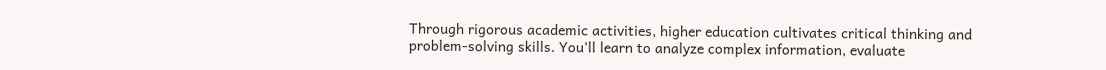Through rigorous academic activities, higher education cultivates critical thinking and problem-solving skills. You’ll learn to analyze complex information, evaluate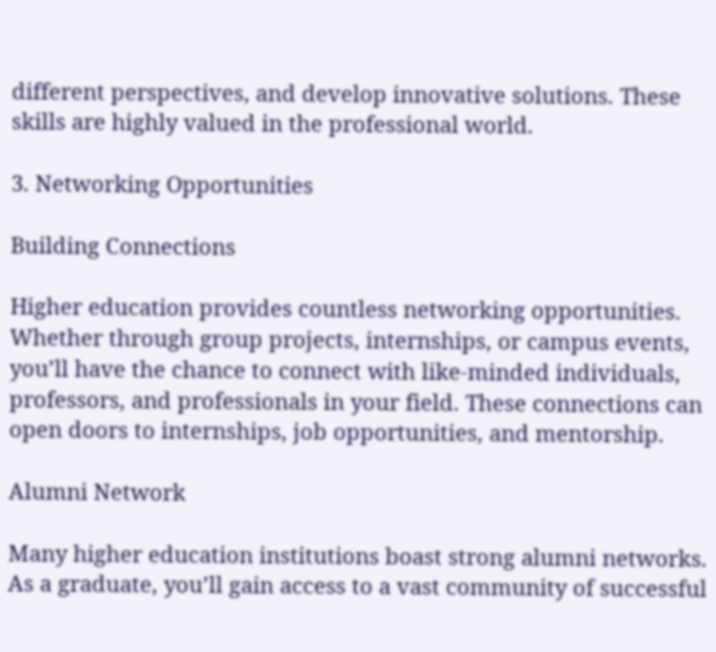different perspectives, and develop innovative solutions. These skills are highly valued in the professional world.

3. Networking Opportunities

Building Connections

Higher education provides countless networking opportunities. Whether through group projects, internships, or campus events, you’ll have the chance to connect with like-minded individuals, professors, and professionals in your field. These connections can open doors to internships, job opportunities, and mentorship.

Alumni Network

Many higher education institutions boast strong alumni networks. As a graduate, you’ll gain access to a vast community of successful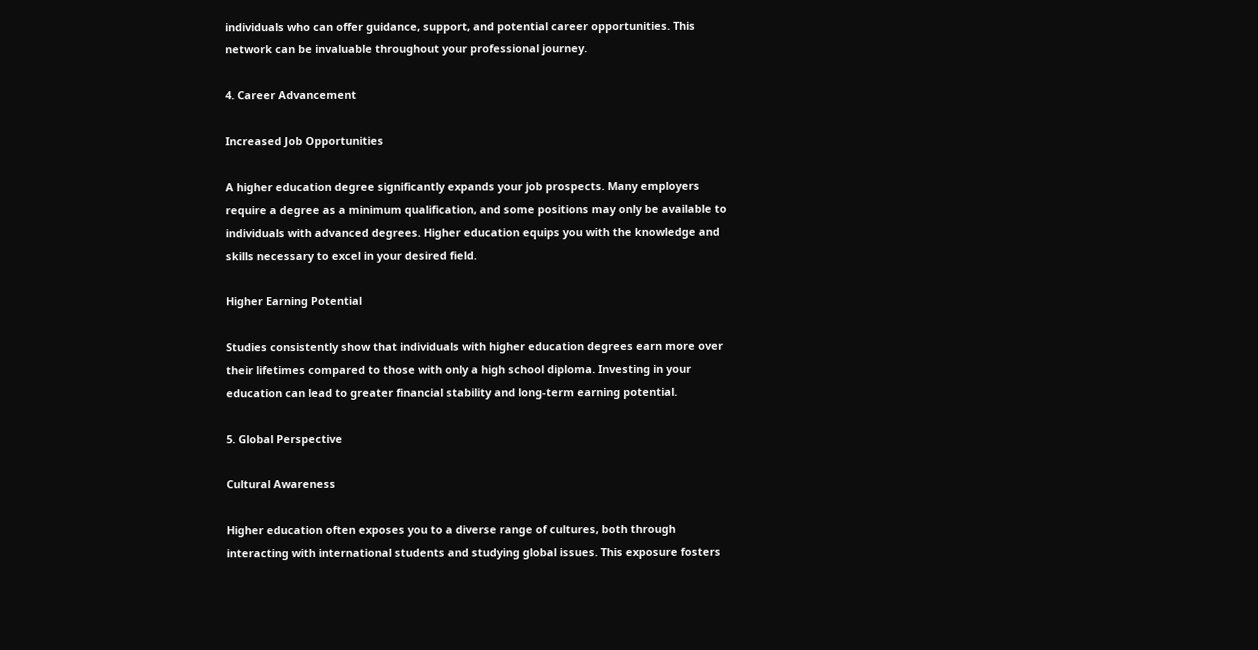individuals who can offer guidance, support, and potential career opportunities. This network can be invaluable throughout your professional journey.

4. Career Advancement

Increased Job Opportunities

A higher education degree significantly expands your job prospects. Many employers require a degree as a minimum qualification, and some positions may only be available to individuals with advanced degrees. Higher education equips you with the knowledge and skills necessary to excel in your desired field.

Higher Earning Potential

Studies consistently show that individuals with higher education degrees earn more over their lifetimes compared to those with only a high school diploma. Investing in your education can lead to greater financial stability and long-term earning potential.

5. Global Perspective

Cultural Awareness

Higher education often exposes you to a diverse range of cultures, both through interacting with international students and studying global issues. This exposure fosters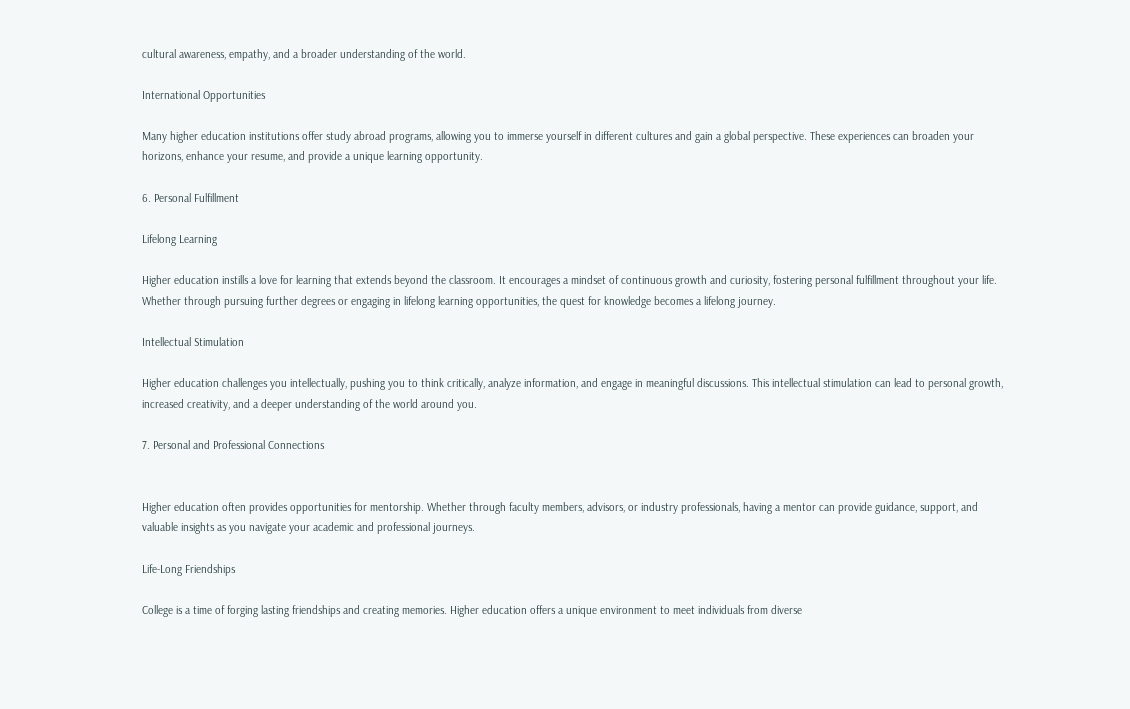cultural awareness, empathy, and a broader understanding of the world.

International Opportunities

Many higher education institutions offer study abroad programs, allowing you to immerse yourself in different cultures and gain a global perspective. These experiences can broaden your horizons, enhance your resume, and provide a unique learning opportunity.

6. Personal Fulfillment

Lifelong Learning

Higher education instills a love for learning that extends beyond the classroom. It encourages a mindset of continuous growth and curiosity, fostering personal fulfillment throughout your life. Whether through pursuing further degrees or engaging in lifelong learning opportunities, the quest for knowledge becomes a lifelong journey.

Intellectual Stimulation

Higher education challenges you intellectually, pushing you to think critically, analyze information, and engage in meaningful discussions. This intellectual stimulation can lead to personal growth, increased creativity, and a deeper understanding of the world around you.

7. Personal and Professional Connections


Higher education often provides opportunities for mentorship. Whether through faculty members, advisors, or industry professionals, having a mentor can provide guidance, support, and valuable insights as you navigate your academic and professional journeys.

Life-Long Friendships

College is a time of forging lasting friendships and creating memories. Higher education offers a unique environment to meet individuals from diverse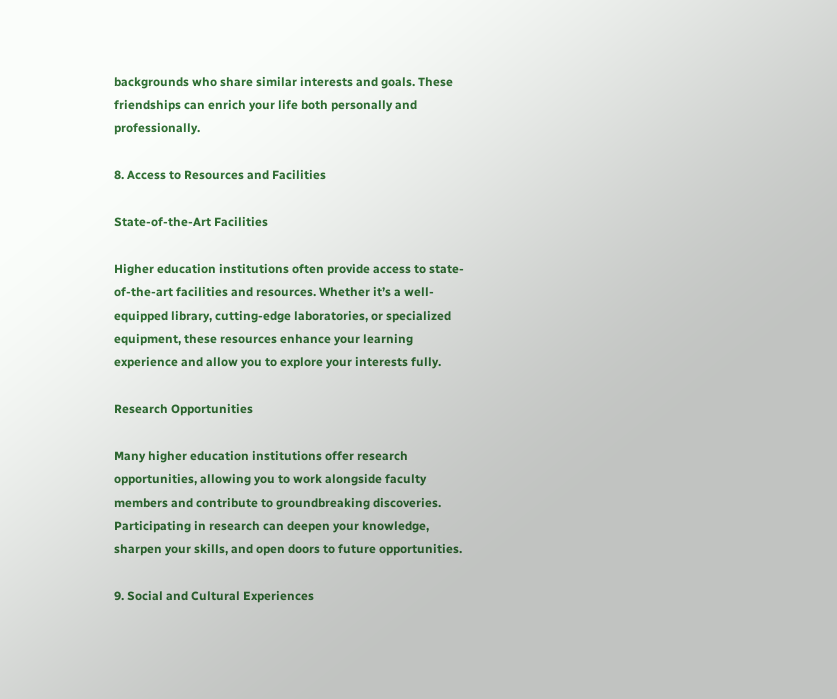backgrounds who share similar interests and goals. These friendships can enrich your life both personally and professionally.

8. Access to Resources and Facilities

State-of-the-Art Facilities

Higher education institutions often provide access to state-of-the-art facilities and resources. Whether it’s a well-equipped library, cutting-edge laboratories, or specialized equipment, these resources enhance your learning experience and allow you to explore your interests fully.

Research Opportunities

Many higher education institutions offer research opportunities, allowing you to work alongside faculty members and contribute to groundbreaking discoveries. Participating in research can deepen your knowledge, sharpen your skills, and open doors to future opportunities.

9. Social and Cultural Experiences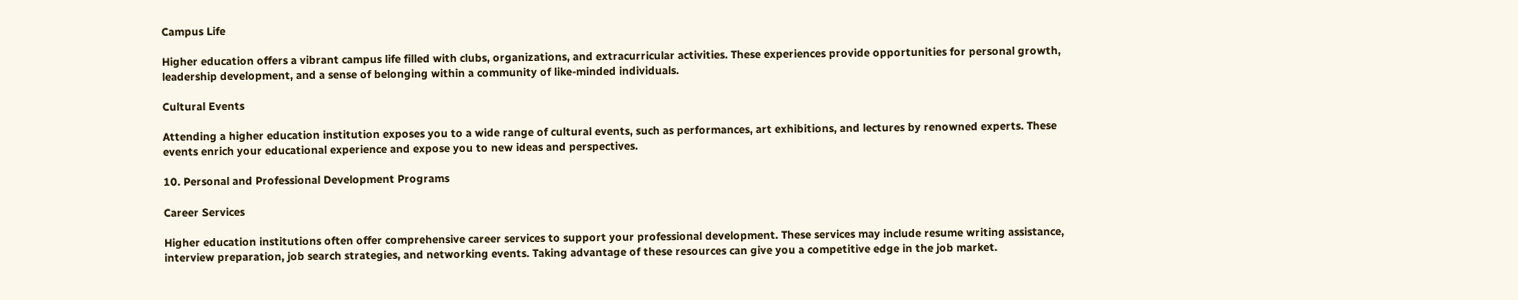Campus Life

Higher education offers a vibrant campus life filled with clubs, organizations, and extracurricular activities. These experiences provide opportunities for personal growth, leadership development, and a sense of belonging within a community of like-minded individuals.

Cultural Events

Attending a higher education institution exposes you to a wide range of cultural events, such as performances, art exhibitions, and lectures by renowned experts. These events enrich your educational experience and expose you to new ideas and perspectives.

10. Personal and Professional Development Programs

Career Services

Higher education institutions often offer comprehensive career services to support your professional development. These services may include resume writing assistance, interview preparation, job search strategies, and networking events. Taking advantage of these resources can give you a competitive edge in the job market.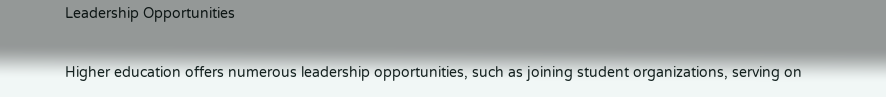Leadership Opportunities

Higher education offers numerous leadership opportunities, such as joining student organizations, serving on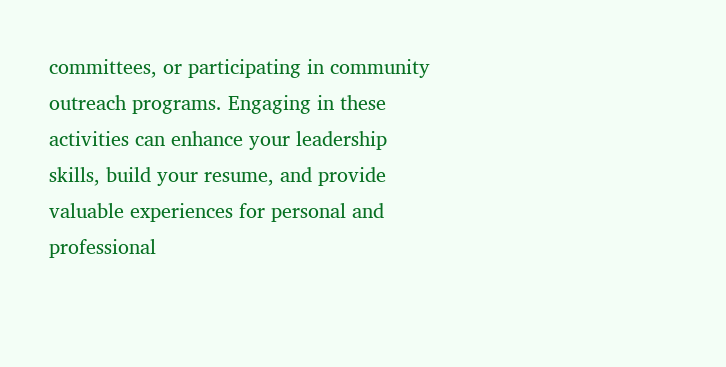committees, or participating in community outreach programs. Engaging in these activities can enhance your leadership skills, build your resume, and provide valuable experiences for personal and professional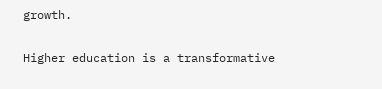growth.


Higher education is a transformative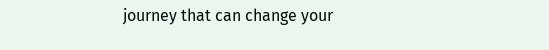journey that can change your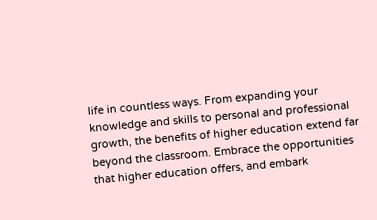life in countless ways. From expanding your knowledge and skills to personal and professional growth, the benefits of higher education extend far beyond the classroom. Embrace the opportunities that higher education offers, and embark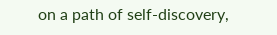on a path of self-discovery,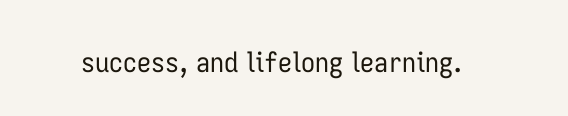success, and lifelong learning.